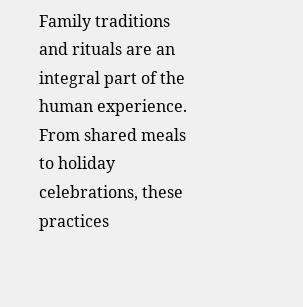Family traditions and rituals are an integral part of the human experience. From shared meals to holiday celebrations, these practices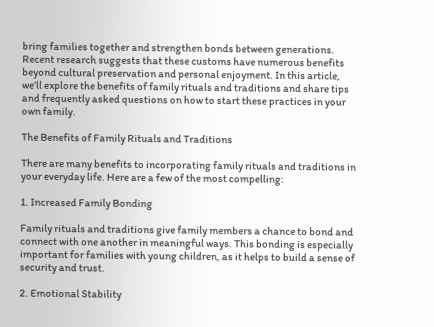bring families together and strengthen bonds between generations. Recent research suggests that these customs have numerous benefits beyond cultural preservation and personal enjoyment. In this article, we’ll explore the benefits of family rituals and traditions and share tips and frequently asked questions on how to start these practices in your own family.

The Benefits of Family Rituals and Traditions

There are many benefits to incorporating family rituals and traditions in your everyday life. Here are a few of the most compelling:

1. Increased Family Bonding

Family rituals and traditions give family members a chance to bond and connect with one another in meaningful ways. This bonding is especially important for families with young children, as it helps to build a sense of security and trust.

2. Emotional Stability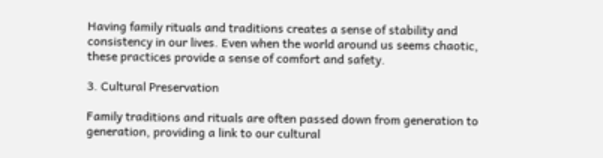Having family rituals and traditions creates a sense of stability and consistency in our lives. Even when the world around us seems chaotic, these practices provide a sense of comfort and safety.

3. Cultural Preservation

Family traditions and rituals are often passed down from generation to generation, providing a link to our cultural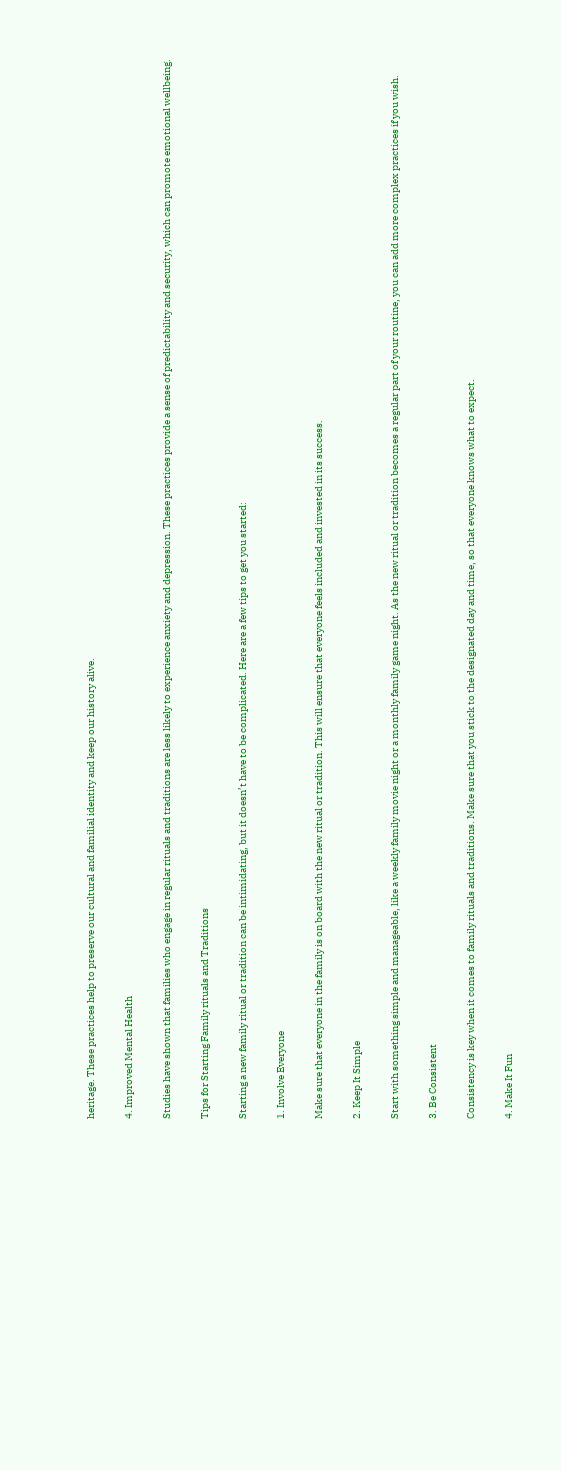heritage. These practices help to preserve our cultural and familial identity and keep our history alive.

4. Improved Mental Health

Studies have shown that families who engage in regular rituals and traditions are less likely to experience anxiety and depression. These practices provide a sense of predictability and security, which can promote emotional wellbeing.

Tips for Starting Family rituals and Traditions

Starting a new family ritual or tradition can be intimidating, but it doesn’t have to be complicated. Here are a few tips to get you started:

1. Involve Everyone

Make sure that everyone in the family is on board with the new ritual or tradition. This will ensure that everyone feels included and invested in its success.

2. Keep It Simple

Start with something simple and manageable, like a weekly family movie night or a monthly family game night. As the new ritual or tradition becomes a regular part of your routine, you can add more complex practices if you wish.

3. Be Consistent

Consistency is key when it comes to family rituals and traditions. Make sure that you stick to the designated day and time, so that everyone knows what to expect.

4. Make It Fun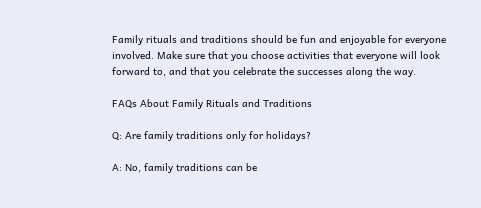Family rituals and traditions should be fun and enjoyable for everyone involved. Make sure that you choose activities that everyone will look forward to, and that you celebrate the successes along the way.

FAQs About Family Rituals and Traditions

Q: Are family traditions only for holidays?

A: No, family traditions can be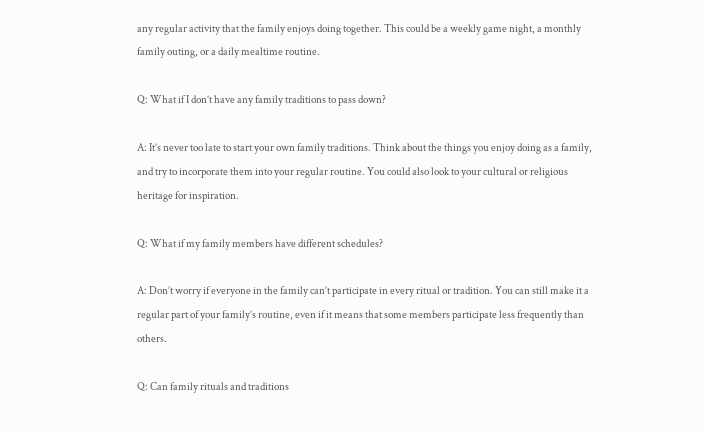any regular activity that the family enjoys doing together. This could be a weekly game night, a monthly family outing, or a daily mealtime routine.

Q: What if I don’t have any family traditions to pass down?

A: It’s never too late to start your own family traditions. Think about the things you enjoy doing as a family, and try to incorporate them into your regular routine. You could also look to your cultural or religious heritage for inspiration.

Q: What if my family members have different schedules?

A: Don’t worry if everyone in the family can’t participate in every ritual or tradition. You can still make it a regular part of your family’s routine, even if it means that some members participate less frequently than others.

Q: Can family rituals and traditions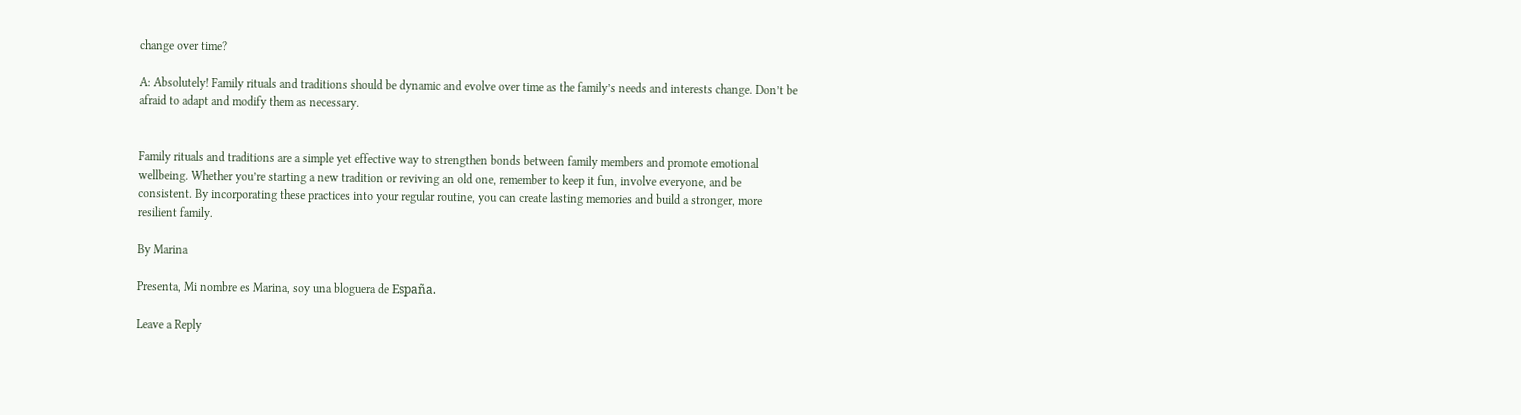change over time?

A: Absolutely! Family rituals and traditions should be dynamic and evolve over time as the family’s needs and interests change. Don’t be afraid to adapt and modify them as necessary.


Family rituals and traditions are a simple yet effective way to strengthen bonds between family members and promote emotional wellbeing. Whether you’re starting a new tradition or reviving an old one, remember to keep it fun, involve everyone, and be consistent. By incorporating these practices into your regular routine, you can create lasting memories and build a stronger, more resilient family.

By Marina

Presenta, Mi nombre es Marina, soy una bloguera de España.

Leave a Reply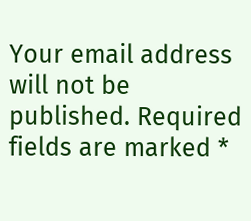Your email address will not be published. Required fields are marked *